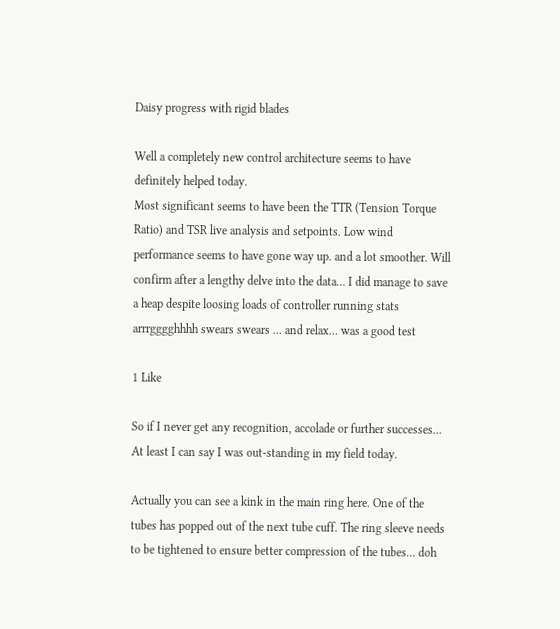Daisy progress with rigid blades

Well a completely new control architecture seems to have definitely helped today.
Most significant seems to have been the TTR (Tension Torque Ratio) and TSR live analysis and setpoints. Low wind performance seems to have gone way up. and a lot smoother. Will confirm after a lengthy delve into the data… I did manage to save a heap despite loosing loads of controller running stats arrrgggghhhh swears swears … and relax… was a good test

1 Like

So if I never get any recognition, accolade or further successes…
At least I can say I was out-standing in my field today.

Actually you can see a kink in the main ring here. One of the tubes has popped out of the next tube cuff. The ring sleeve needs to be tightened to ensure better compression of the tubes… doh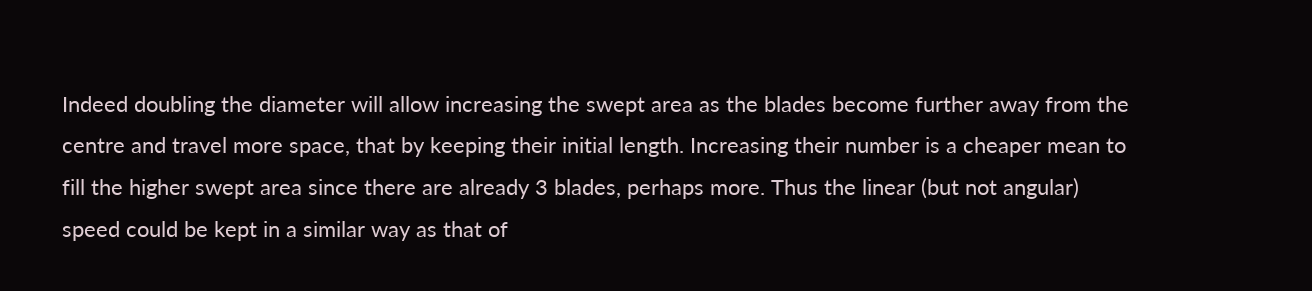Indeed doubling the diameter will allow increasing the swept area as the blades become further away from the centre and travel more space, that by keeping their initial length. Increasing their number is a cheaper mean to fill the higher swept area since there are already 3 blades, perhaps more. Thus the linear (but not angular) speed could be kept in a similar way as that of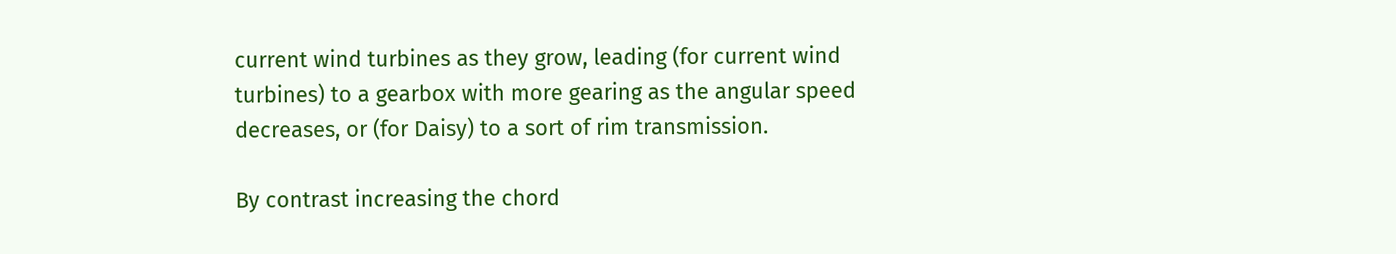current wind turbines as they grow, leading (for current wind turbines) to a gearbox with more gearing as the angular speed decreases, or (for Daisy) to a sort of rim transmission.

By contrast increasing the chord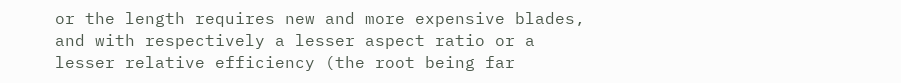or the length requires new and more expensive blades, and with respectively a lesser aspect ratio or a lesser relative efficiency (the root being far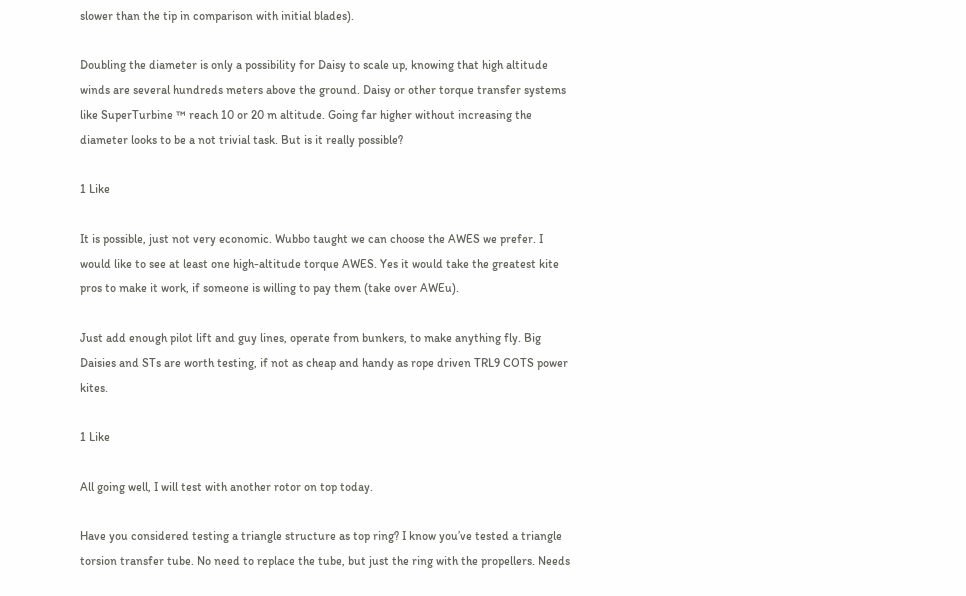slower than the tip in comparison with initial blades).

Doubling the diameter is only a possibility for Daisy to scale up, knowing that high altitude winds are several hundreds meters above the ground. Daisy or other torque transfer systems like SuperTurbine ™ reach 10 or 20 m altitude. Going far higher without increasing the diameter looks to be a not trivial task. But is it really possible?

1 Like

It is possible, just not very economic. Wubbo taught we can choose the AWES we prefer. I would like to see at least one high-altitude torque AWES. Yes it would take the greatest kite pros to make it work, if someone is willing to pay them (take over AWEu).

Just add enough pilot lift and guy lines, operate from bunkers, to make anything fly. Big Daisies and STs are worth testing, if not as cheap and handy as rope driven TRL9 COTS power kites.

1 Like

All going well, I will test with another rotor on top today.

Have you considered testing a triangle structure as top ring? I know you’ve tested a triangle torsion transfer tube. No need to replace the tube, but just the ring with the propellers. Needs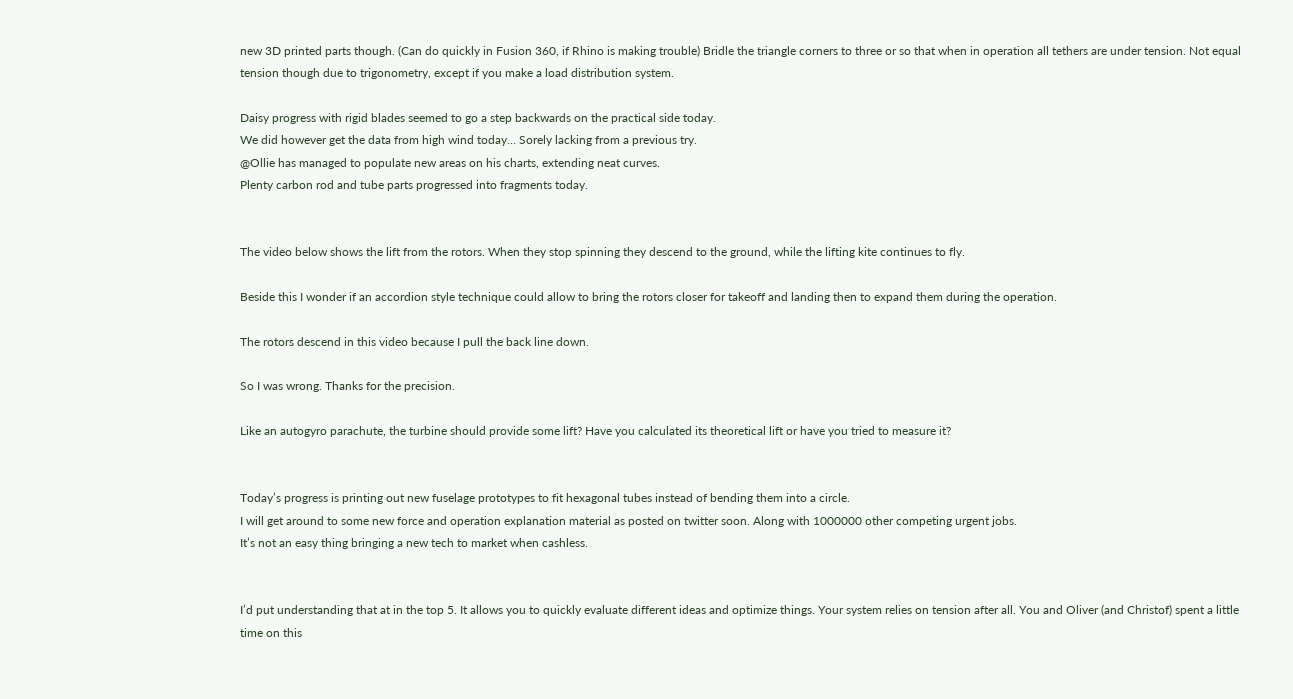new 3D printed parts though. (Can do quickly in Fusion 360, if Rhino is making trouble) Bridle the triangle corners to three or so that when in operation all tethers are under tension. Not equal tension though due to trigonometry, except if you make a load distribution system.

Daisy progress with rigid blades seemed to go a step backwards on the practical side today.
We did however get the data from high wind today… Sorely lacking from a previous try.
@Ollie has managed to populate new areas on his charts, extending neat curves.
Plenty carbon rod and tube parts progressed into fragments today.


The video below shows the lift from the rotors. When they stop spinning they descend to the ground, while the lifting kite continues to fly.

Beside this I wonder if an accordion style technique could allow to bring the rotors closer for takeoff and landing then to expand them during the operation.

The rotors descend in this video because I pull the back line down.

So I was wrong. Thanks for the precision.

Like an autogyro parachute, the turbine should provide some lift? Have you calculated its theoretical lift or have you tried to measure it?


Today’s progress is printing out new fuselage prototypes to fit hexagonal tubes instead of bending them into a circle.
I will get around to some new force and operation explanation material as posted on twitter soon. Along with 1000000 other competing urgent jobs.
It’s not an easy thing bringing a new tech to market when cashless.


I’d put understanding that at in the top 5. It allows you to quickly evaluate different ideas and optimize things. Your system relies on tension after all. You and Oliver (and Christof) spent a little time on this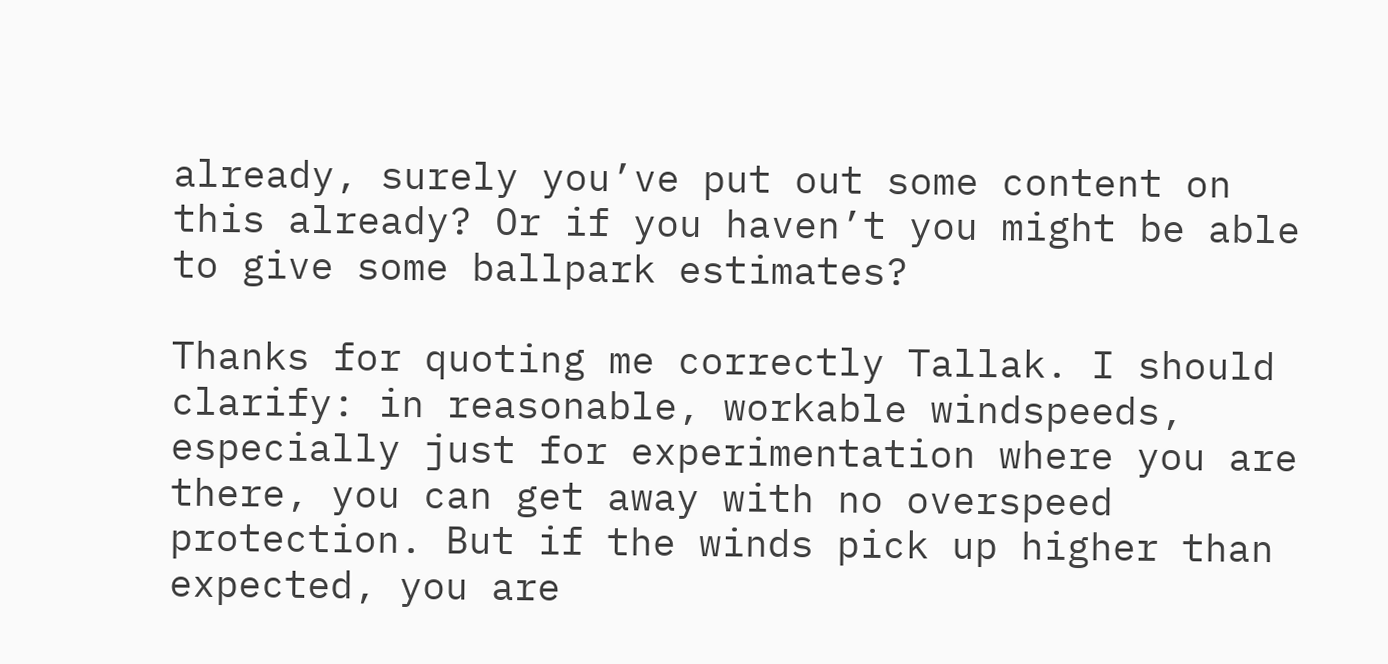already, surely you’ve put out some content on this already? Or if you haven’t you might be able to give some ballpark estimates?

Thanks for quoting me correctly Tallak. I should clarify: in reasonable, workable windspeeds, especially just for experimentation where you are there, you can get away with no overspeed protection. But if the winds pick up higher than expected, you are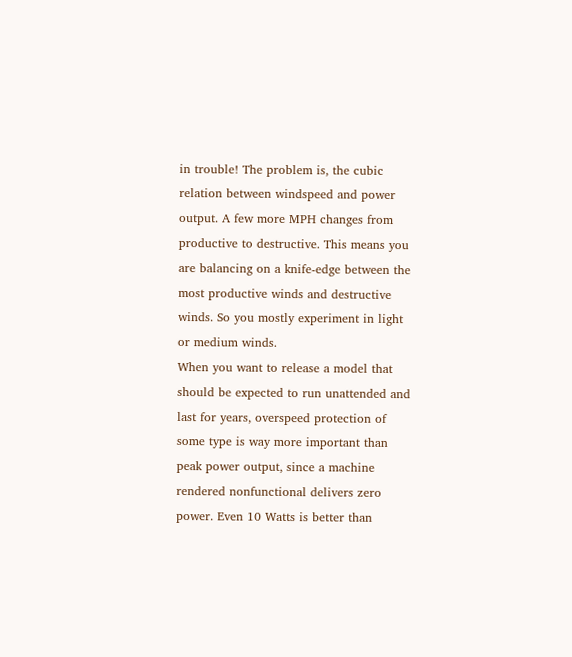in trouble! The problem is, the cubic relation between windspeed and power output. A few more MPH changes from productive to destructive. This means you are balancing on a knife-edge between the most productive winds and destructive winds. So you mostly experiment in light or medium winds.
When you want to release a model that should be expected to run unattended and last for years, overspeed protection of some type is way more important than peak power output, since a machine rendered nonfunctional delivers zero power. Even 10 Watts is better than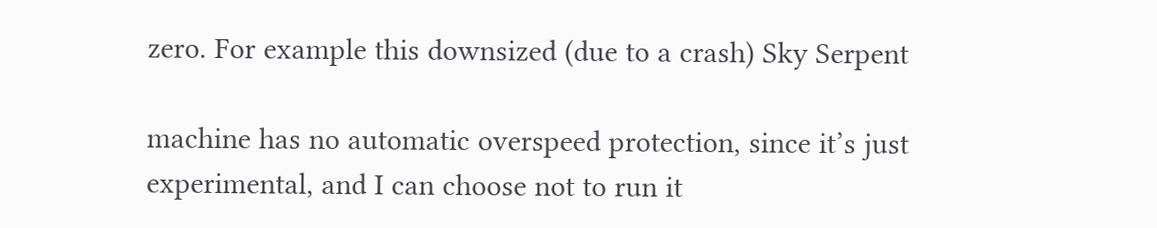zero. For example this downsized (due to a crash) Sky Serpent

machine has no automatic overspeed protection, since it’s just experimental, and I can choose not to run it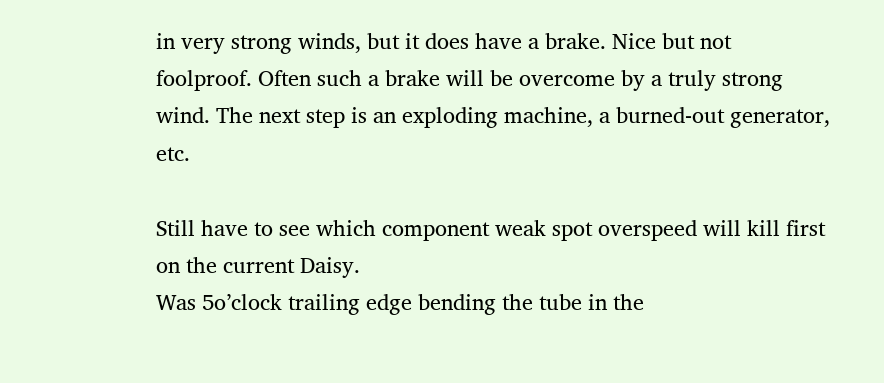in very strong winds, but it does have a brake. Nice but not foolproof. Often such a brake will be overcome by a truly strong wind. The next step is an exploding machine, a burned-out generator, etc.

Still have to see which component weak spot overspeed will kill first on the current Daisy.
Was 5o’clock trailing edge bending the tube in the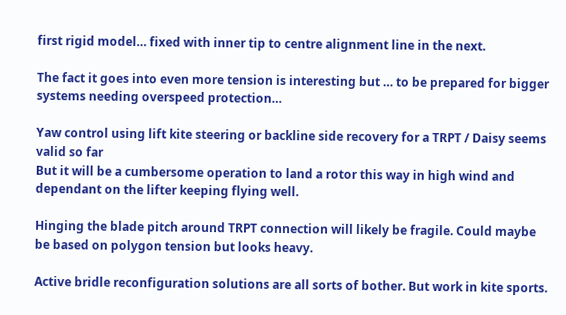first rigid model… fixed with inner tip to centre alignment line in the next.

The fact it goes into even more tension is interesting but … to be prepared for bigger systems needing overspeed protection…

Yaw control using lift kite steering or backline side recovery for a TRPT / Daisy seems valid so far
But it will be a cumbersome operation to land a rotor this way in high wind and dependant on the lifter keeping flying well.

Hinging the blade pitch around TRPT connection will likely be fragile. Could maybe be based on polygon tension but looks heavy.

Active bridle reconfiguration solutions are all sorts of bother. But work in kite sports.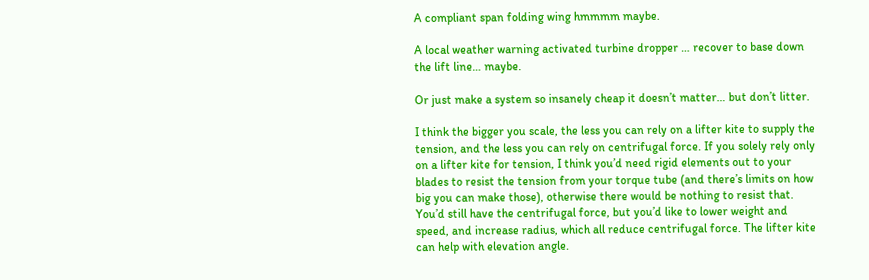A compliant span folding wing hmmmm maybe.

A local weather warning activated turbine dropper … recover to base down the lift line… maybe.

Or just make a system so insanely cheap it doesn’t matter… but don’t litter.

I think the bigger you scale, the less you can rely on a lifter kite to supply the tension, and the less you can rely on centrifugal force. If you solely rely only on a lifter kite for tension, I think you’d need rigid elements out to your blades to resist the tension from your torque tube (and there’s limits on how big you can make those), otherwise there would be nothing to resist that. You’d still have the centrifugal force, but you’d like to lower weight and speed, and increase radius, which all reduce centrifugal force. The lifter kite can help with elevation angle.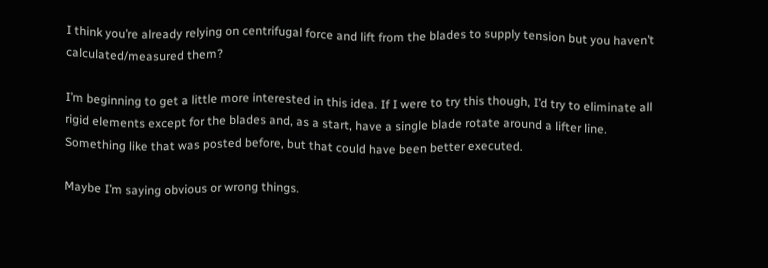I think you’re already relying on centrifugal force and lift from the blades to supply tension but you haven’t calculated/measured them?

I’m beginning to get a little more interested in this idea. If I were to try this though, I’d try to eliminate all rigid elements except for the blades and, as a start, have a single blade rotate around a lifter line. Something like that was posted before, but that could have been better executed.

Maybe I’m saying obvious or wrong things.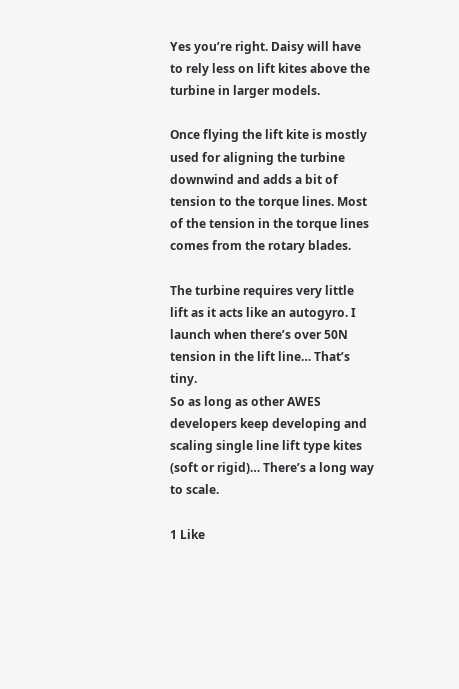Yes you’re right. Daisy will have to rely less on lift kites above the turbine in larger models.

Once flying the lift kite is mostly used for aligning the turbine downwind and adds a bit of tension to the torque lines. Most of the tension in the torque lines comes from the rotary blades.

The turbine requires very little lift as it acts like an autogyro. I launch when there’s over 50N tension in the lift line… That’s tiny.
So as long as other AWES developers keep developing and scaling single line lift type kites (soft or rigid)… There’s a long way to scale.

1 Like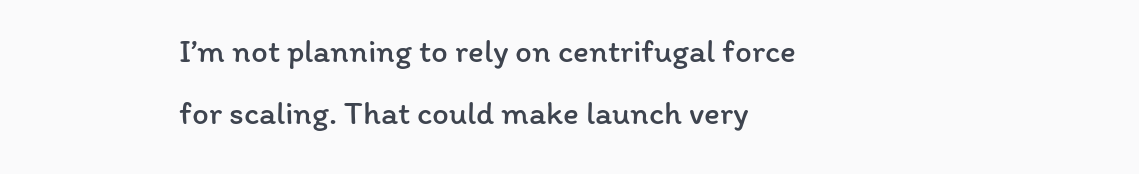I’m not planning to rely on centrifugal force for scaling. That could make launch very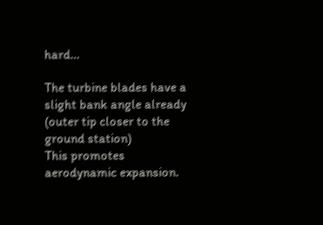hard…

The turbine blades have a slight bank angle already (outer tip closer to the ground station)
This promotes aerodynamic expansion.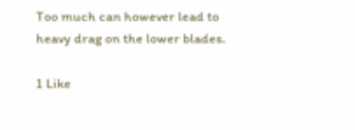Too much can however lead to heavy drag on the lower blades.

1 Like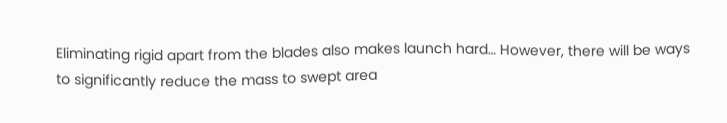Eliminating rigid apart from the blades also makes launch hard… However, there will be ways to significantly reduce the mass to swept area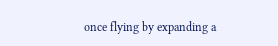once flying by expanding a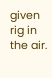given rig in the air.